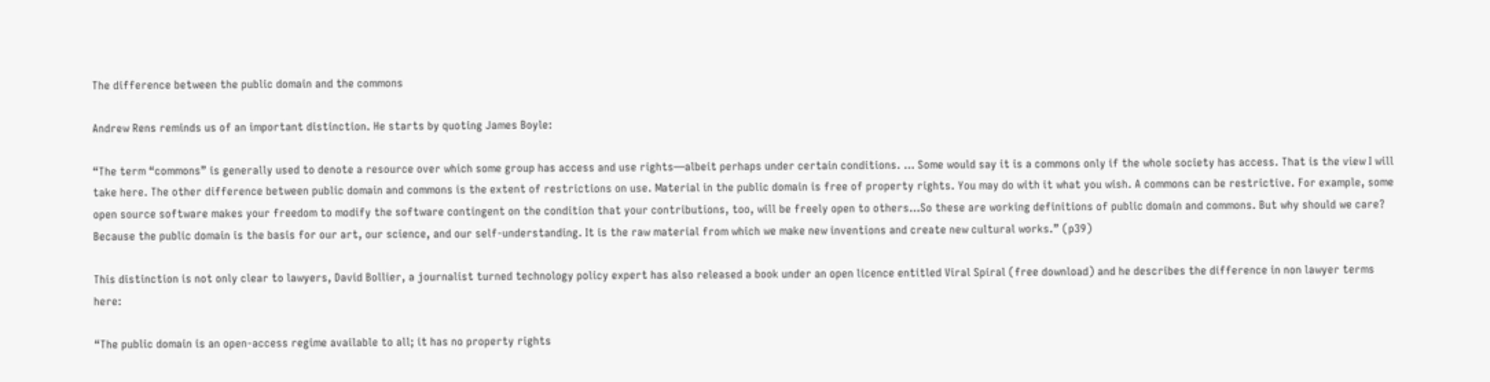The difference between the public domain and the commons

Andrew Rens reminds us of an important distinction. He starts by quoting James Boyle:

“The term “commons” is generally used to denote a resource over which some group has access and use rights—albeit perhaps under certain conditions. … Some would say it is a commons only if the whole society has access. That is the view I will take here. The other difference between public domain and commons is the extent of restrictions on use. Material in the public domain is free of property rights. You may do with it what you wish. A commons can be restrictive. For example, some open source software makes your freedom to modify the software contingent on the condition that your contributions, too, will be freely open to others…So these are working definitions of public domain and commons. But why should we care? Because the public domain is the basis for our art, our science, and our self-understanding. It is the raw material from which we make new inventions and create new cultural works.” (p39)

This distinction is not only clear to lawyers, David Bollier, a journalist turned technology policy expert has also released a book under an open licence entitled Viral Spiral (free download) and he describes the difference in non lawyer terms here:

“The public domain is an open-access regime available to all; it has no property rights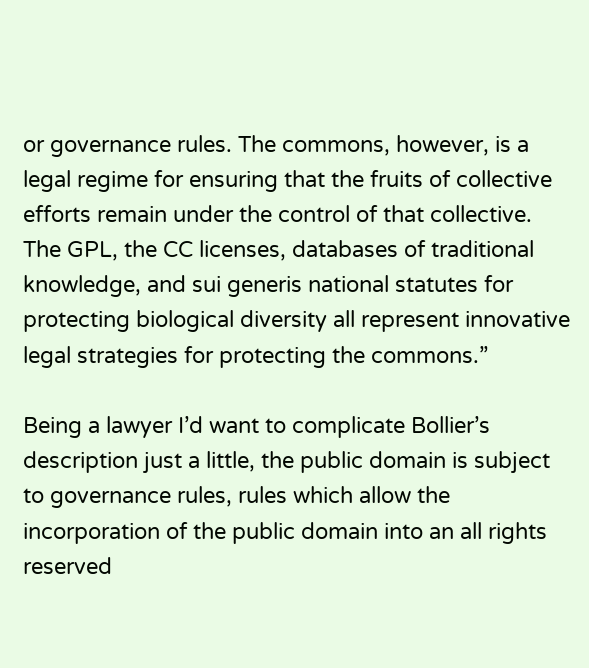or governance rules. The commons, however, is a legal regime for ensuring that the fruits of collective efforts remain under the control of that collective. The GPL, the CC licenses, databases of traditional knowledge, and sui generis national statutes for protecting biological diversity all represent innovative legal strategies for protecting the commons.”

Being a lawyer I’d want to complicate Bollier’s description just a little, the public domain is subject to governance rules, rules which allow the incorporation of the public domain into an all rights reserved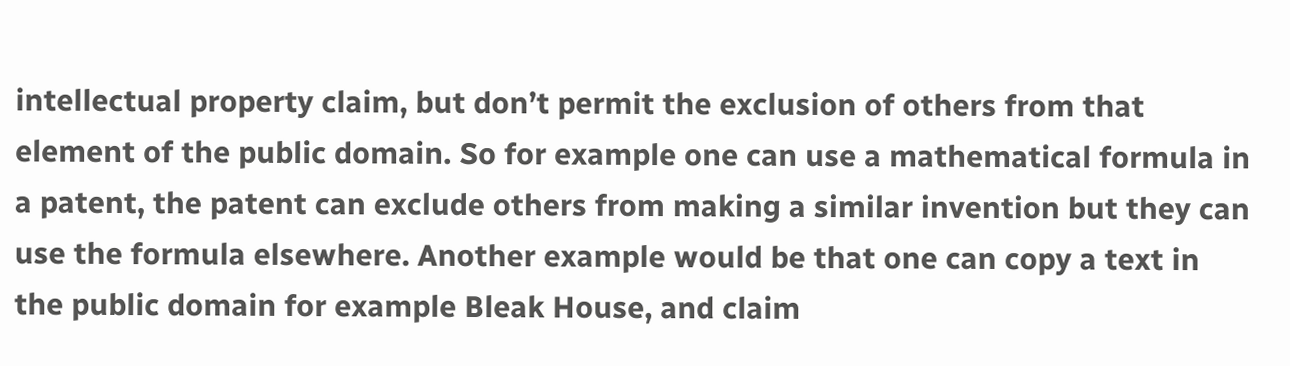intellectual property claim, but don’t permit the exclusion of others from that element of the public domain. So for example one can use a mathematical formula in a patent, the patent can exclude others from making a similar invention but they can use the formula elsewhere. Another example would be that one can copy a text in the public domain for example Bleak House, and claim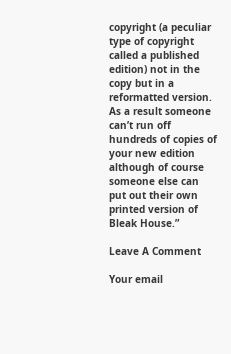copyright (a peculiar type of copyright called a published edition) not in the copy but in a reformatted version. As a result someone can’t run off hundreds of copies of your new edition although of course someone else can put out their own printed version of Bleak House.”

Leave A Comment

Your email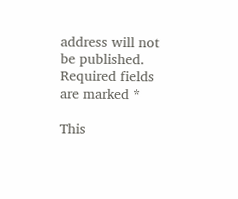address will not be published. Required fields are marked *

This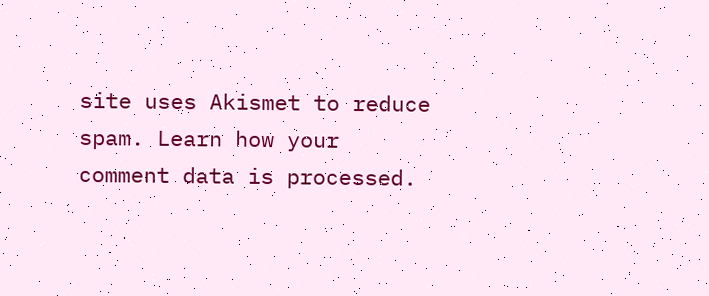site uses Akismet to reduce spam. Learn how your comment data is processed.